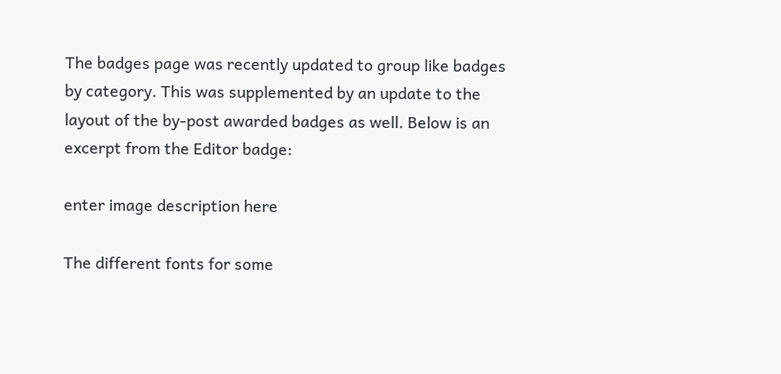The badges page was recently updated to group like badges by category. This was supplemented by an update to the layout of the by-post awarded badges as well. Below is an excerpt from the Editor badge:

enter image description here

The different fonts for some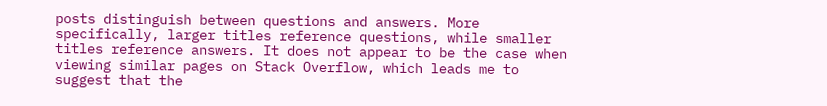posts distinguish between questions and answers. More specifically, larger titles reference questions, while smaller titles reference answers. It does not appear to be the case when viewing similar pages on Stack Overflow, which leads me to suggest that the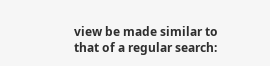view be made similar to that of a regular search: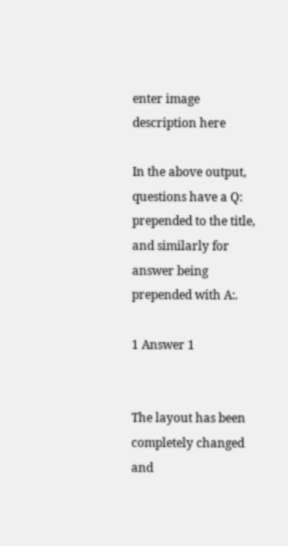enter image description here

In the above output, questions have a Q: prepended to the title, and similarly for answer being prepended with A:.

1 Answer 1


The layout has been completely changed and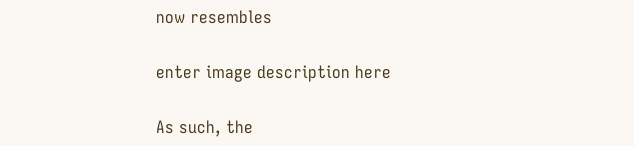now resembles

enter image description here

As such, the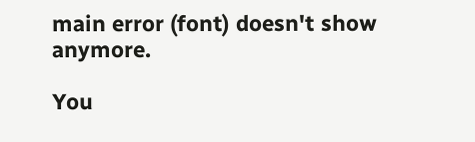main error (font) doesn't show anymore.

You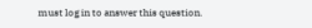must log in to answer this question.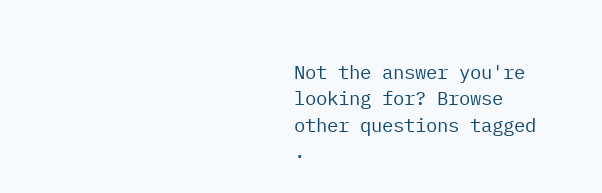Not the answer you're looking for? Browse other questions tagged .